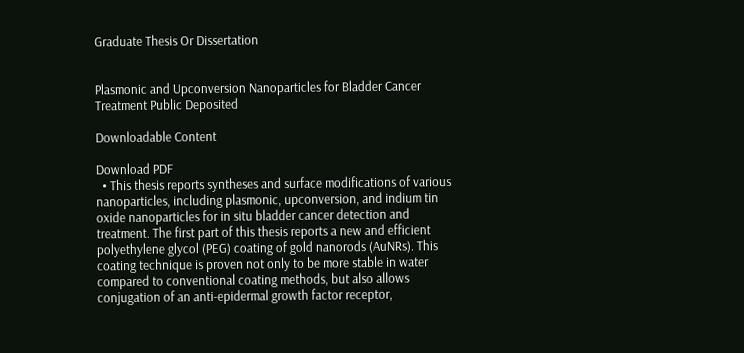Graduate Thesis Or Dissertation


Plasmonic and Upconversion Nanoparticles for Bladder Cancer Treatment Public Deposited

Downloadable Content

Download PDF
  • This thesis reports syntheses and surface modifications of various nanoparticles, including plasmonic, upconversion, and indium tin oxide nanoparticles for in situ bladder cancer detection and treatment. The first part of this thesis reports a new and efficient polyethylene glycol (PEG) coating of gold nanorods (AuNRs). This coating technique is proven not only to be more stable in water compared to conventional coating methods, but also allows conjugation of an anti-epidermal growth factor receptor,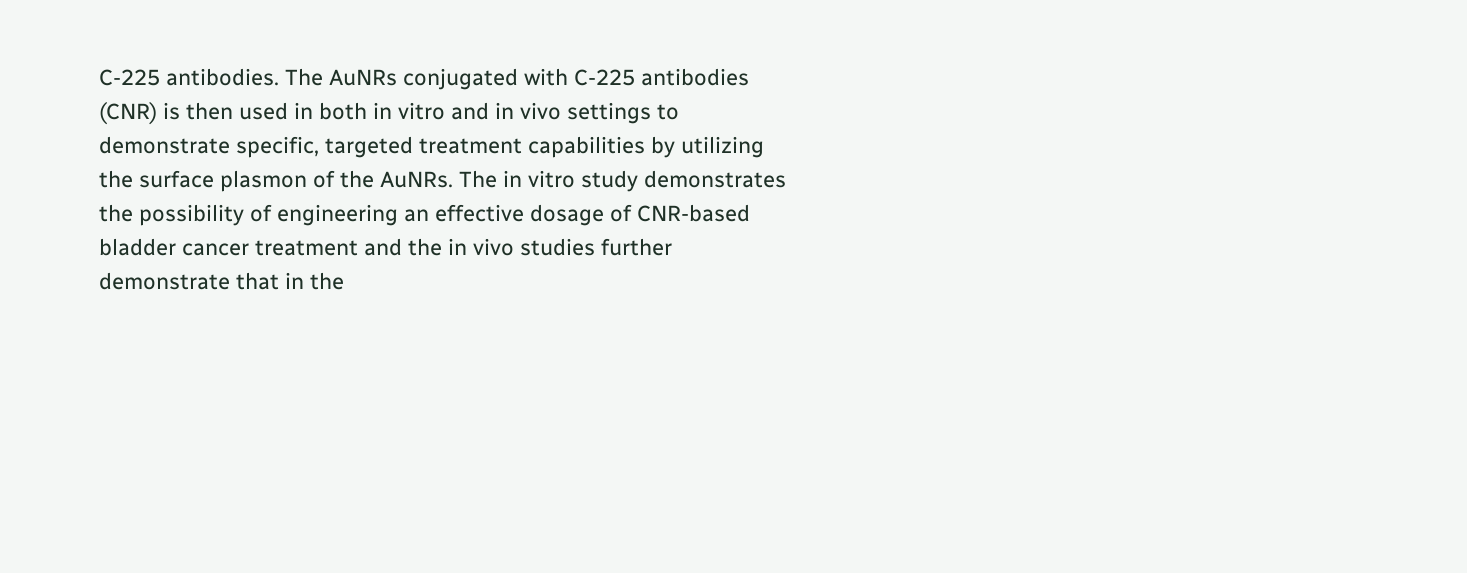C-225 antibodies. The AuNRs conjugated with C-225 antibodies (CNR) is then used in both in vitro and in vivo settings to demonstrate specific, targeted treatment capabilities by utilizing the surface plasmon of the AuNRs. The in vitro study demonstrates the possibility of engineering an effective dosage of CNR-based bladder cancer treatment and the in vivo studies further demonstrate that in the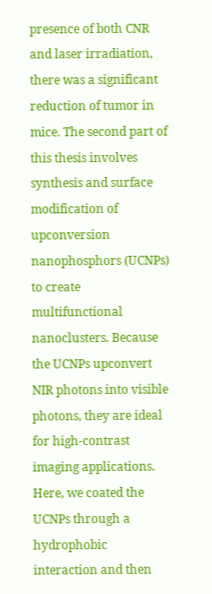presence of both CNR and laser irradiation, there was a significant reduction of tumor in mice. The second part of this thesis involves synthesis and surface modification of upconversion nanophosphors (UCNPs) to create multifunctional nanoclusters. Because the UCNPs upconvert NIR photons into visible photons, they are ideal for high-contrast imaging applications. Here, we coated the UCNPs through a hydrophobic interaction and then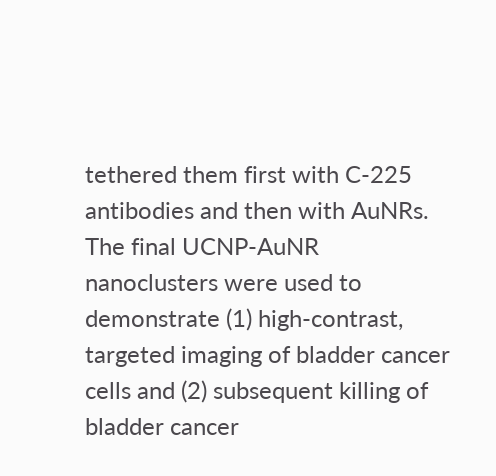tethered them first with C-225 antibodies and then with AuNRs. The final UCNP-AuNR nanoclusters were used to demonstrate (1) high-contrast, targeted imaging of bladder cancer cells and (2) subsequent killing of bladder cancer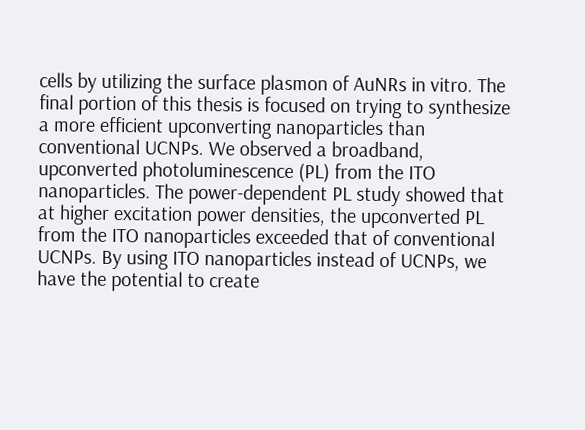cells by utilizing the surface plasmon of AuNRs in vitro. The final portion of this thesis is focused on trying to synthesize a more efficient upconverting nanoparticles than conventional UCNPs. We observed a broadband, upconverted photoluminescence (PL) from the ITO nanoparticles. The power-dependent PL study showed that at higher excitation power densities, the upconverted PL from the ITO nanoparticles exceeded that of conventional UCNPs. By using ITO nanoparticles instead of UCNPs, we have the potential to create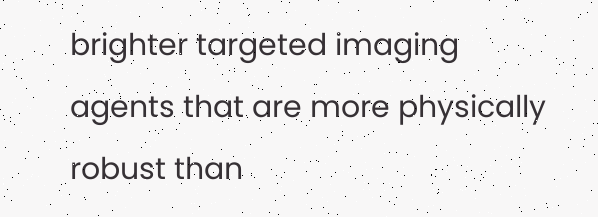brighter targeted imaging agents that are more physically robust than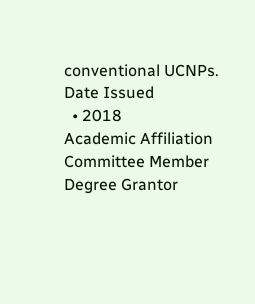conventional UCNPs.
Date Issued
  • 2018
Academic Affiliation
Committee Member
Degree Grantor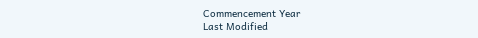Commencement Year
Last Modified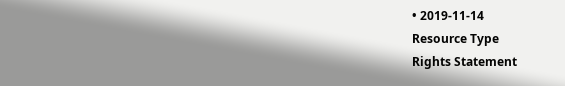• 2019-11-14
Resource Type
Rights Statement